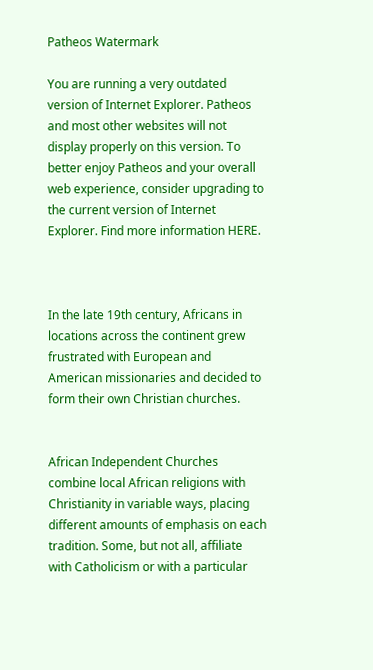Patheos Watermark

You are running a very outdated version of Internet Explorer. Patheos and most other websites will not display properly on this version. To better enjoy Patheos and your overall web experience, consider upgrading to the current version of Internet Explorer. Find more information HERE.



In the late 19th century, Africans in locations across the continent grew frustrated with European and American missionaries and decided to form their own Christian churches.


African Independent Churches combine local African religions with Christianity in variable ways, placing different amounts of emphasis on each tradition. Some, but not all, affiliate with Catholicism or with a particular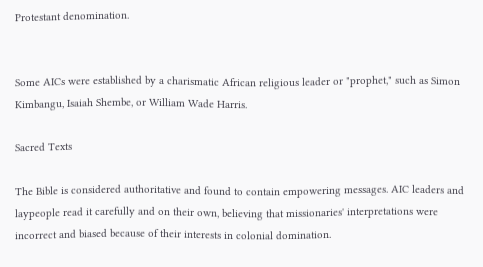Protestant denomination.


Some AICs were established by a charismatic African religious leader or "prophet," such as Simon Kimbangu, Isaiah Shembe, or William Wade Harris.

Sacred Texts

The Bible is considered authoritative and found to contain empowering messages. AIC leaders and laypeople read it carefully and on their own, believing that missionaries' interpretations were incorrect and biased because of their interests in colonial domination.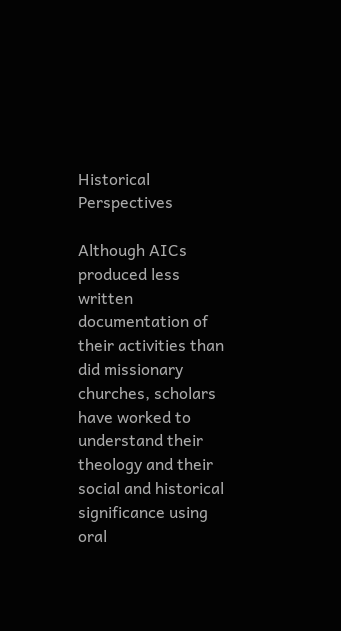Historical Perspectives

Although AICs produced less written documentation of their activities than did missionary churches, scholars have worked to understand their theology and their social and historical significance using oral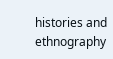histories and ethnography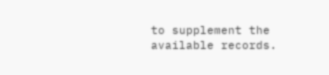to supplement the available records.